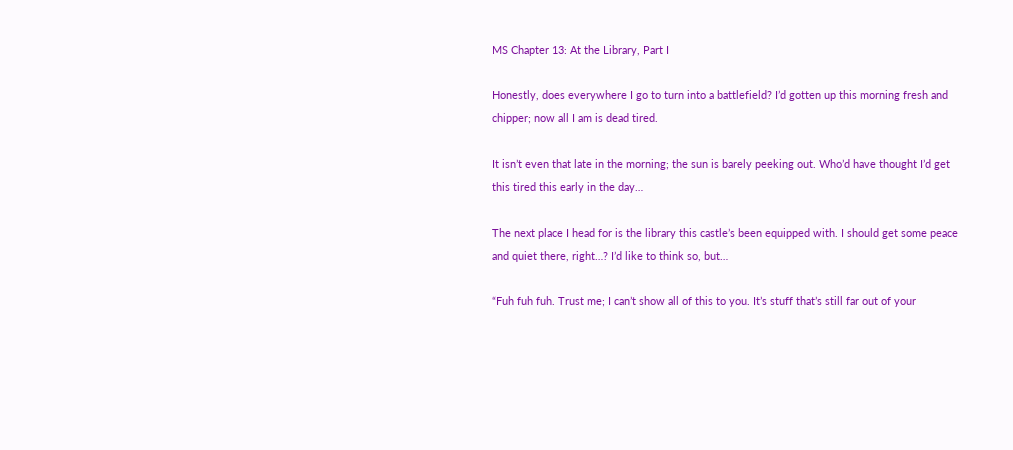MS Chapter 13: At the Library, Part I

Honestly, does everywhere I go to turn into a battlefield? I’d gotten up this morning fresh and chipper; now all I am is dead tired.

It isn’t even that late in the morning; the sun is barely peeking out. Who’d have thought I’d get this tired this early in the day…

The next place I head for is the library this castle’s been equipped with. I should get some peace and quiet there, right…? I’d like to think so, but…

“Fuh fuh fuh. Trust me; I can’t show all of this to you. It’s stuff that’s still far out of your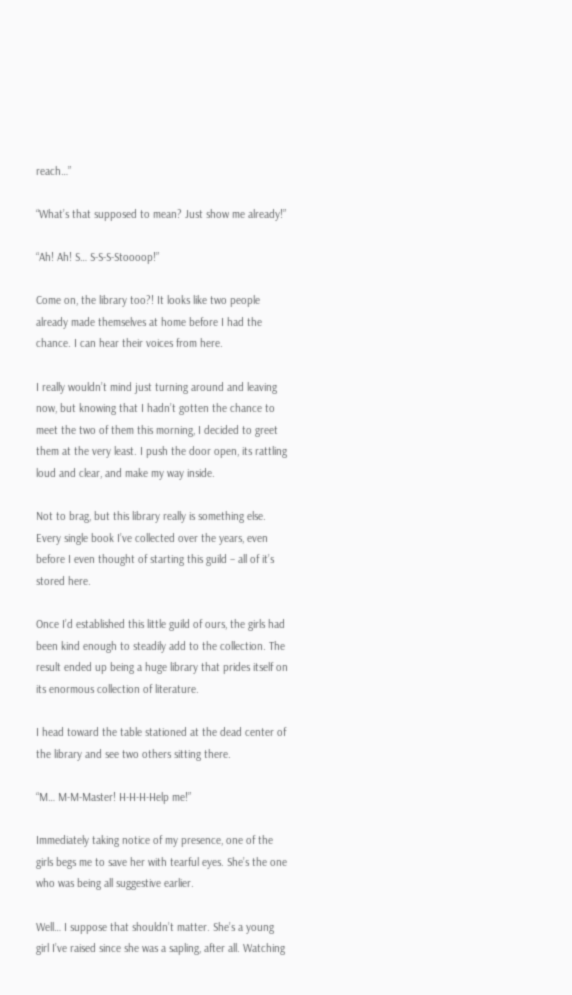reach…”

“What’s that supposed to mean? Just show me already!”

“Ah! Ah! S… S-S-S-Stoooop!”

Come on, the library too?! It looks like two people already made themselves at home before I had the chance. I can hear their voices from here.

I really wouldn’t mind just turning around and leaving now, but knowing that I hadn’t gotten the chance to meet the two of them this morning, I decided to greet them at the very least. I push the door open, its rattling loud and clear, and make my way inside.

Not to brag, but this library really is something else. Every single book I’ve collected over the years, even before I even thought of starting this guild – all of it’s stored here.

Once I’d established this little guild of ours, the girls had been kind enough to steadily add to the collection. The result ended up being a huge library that prides itself on its enormous collection of literature.

I head toward the table stationed at the dead center of the library and see two others sitting there.

“M… M-M-Master! H-H-H-Help me!”

Immediately taking notice of my presence, one of the girls begs me to save her with tearful eyes. She’s the one who was being all suggestive earlier.

Well… I suppose that shouldn’t matter. She’s a young girl I’ve raised since she was a sapling, after all. Watching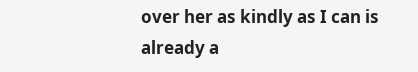over her as kindly as I can is already a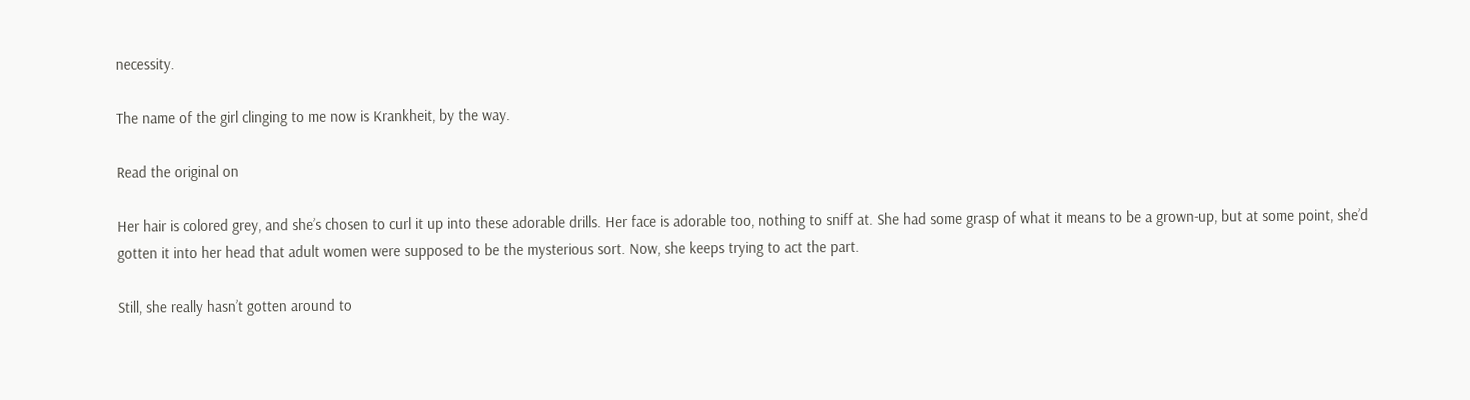necessity.

The name of the girl clinging to me now is Krankheit, by the way.

Read the original on

Her hair is colored grey, and she’s chosen to curl it up into these adorable drills. Her face is adorable too, nothing to sniff at. She had some grasp of what it means to be a grown-up, but at some point, she’d gotten it into her head that adult women were supposed to be the mysterious sort. Now, she keeps trying to act the part.

Still, she really hasn’t gotten around to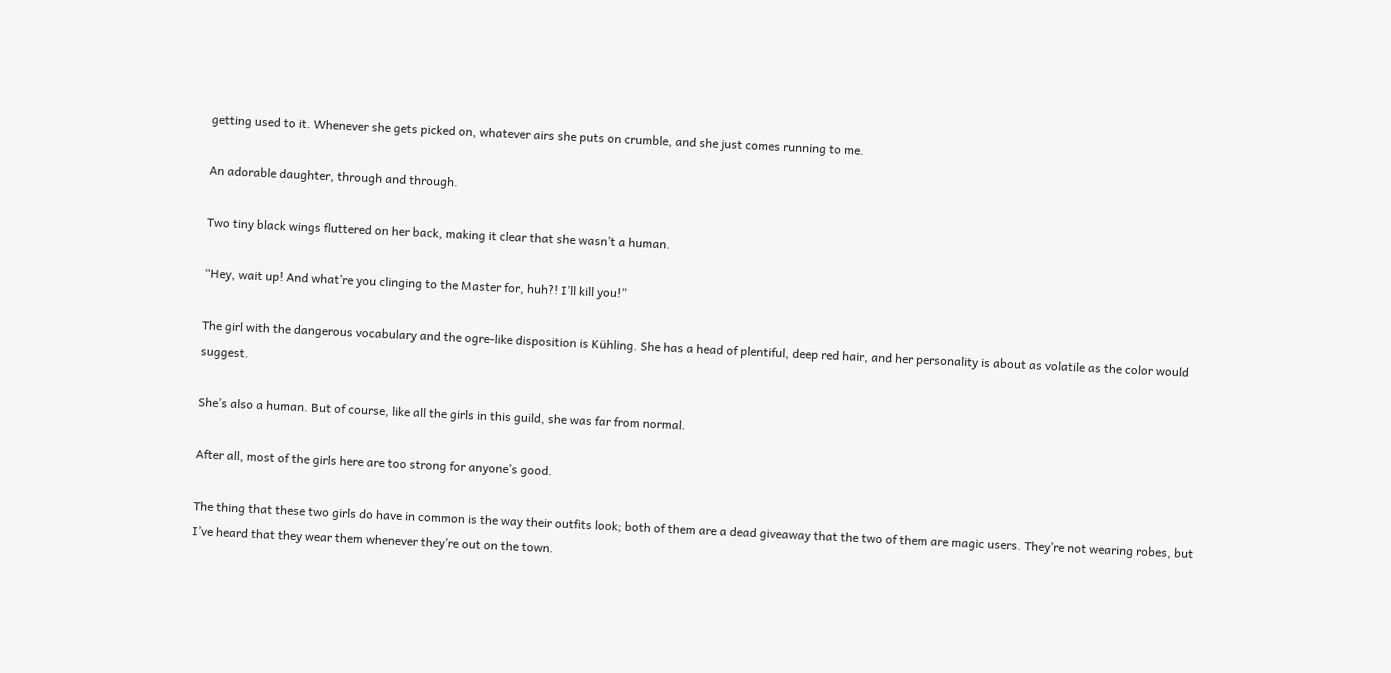getting used to it. Whenever she gets picked on, whatever airs she puts on crumble, and she just comes running to me.

An adorable daughter, through and through.

Two tiny black wings fluttered on her back, making it clear that she wasn’t a human.

“Hey, wait up! And what’re you clinging to the Master for, huh?! I’ll kill you!”

The girl with the dangerous vocabulary and the ogre-like disposition is Kühling. She has a head of plentiful, deep red hair, and her personality is about as volatile as the color would suggest.

She’s also a human. But of course, like all the girls in this guild, she was far from normal.

After all, most of the girls here are too strong for anyone’s good.

The thing that these two girls do have in common is the way their outfits look; both of them are a dead giveaway that the two of them are magic users. They’re not wearing robes, but I’ve heard that they wear them whenever they’re out on the town.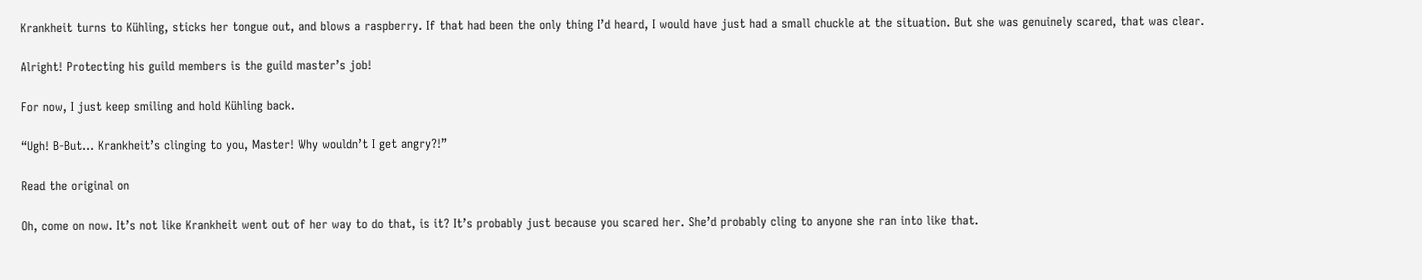Krankheit turns to Kühling, sticks her tongue out, and blows a raspberry. If that had been the only thing I’d heard, I would have just had a small chuckle at the situation. But she was genuinely scared, that was clear.

Alright! Protecting his guild members is the guild master’s job!

For now, I just keep smiling and hold Kühling back.

“Ugh! B-But… Krankheit’s clinging to you, Master! Why wouldn’t I get angry?!”

Read the original on

Oh, come on now. It’s not like Krankheit went out of her way to do that, is it? It’s probably just because you scared her. She’d probably cling to anyone she ran into like that.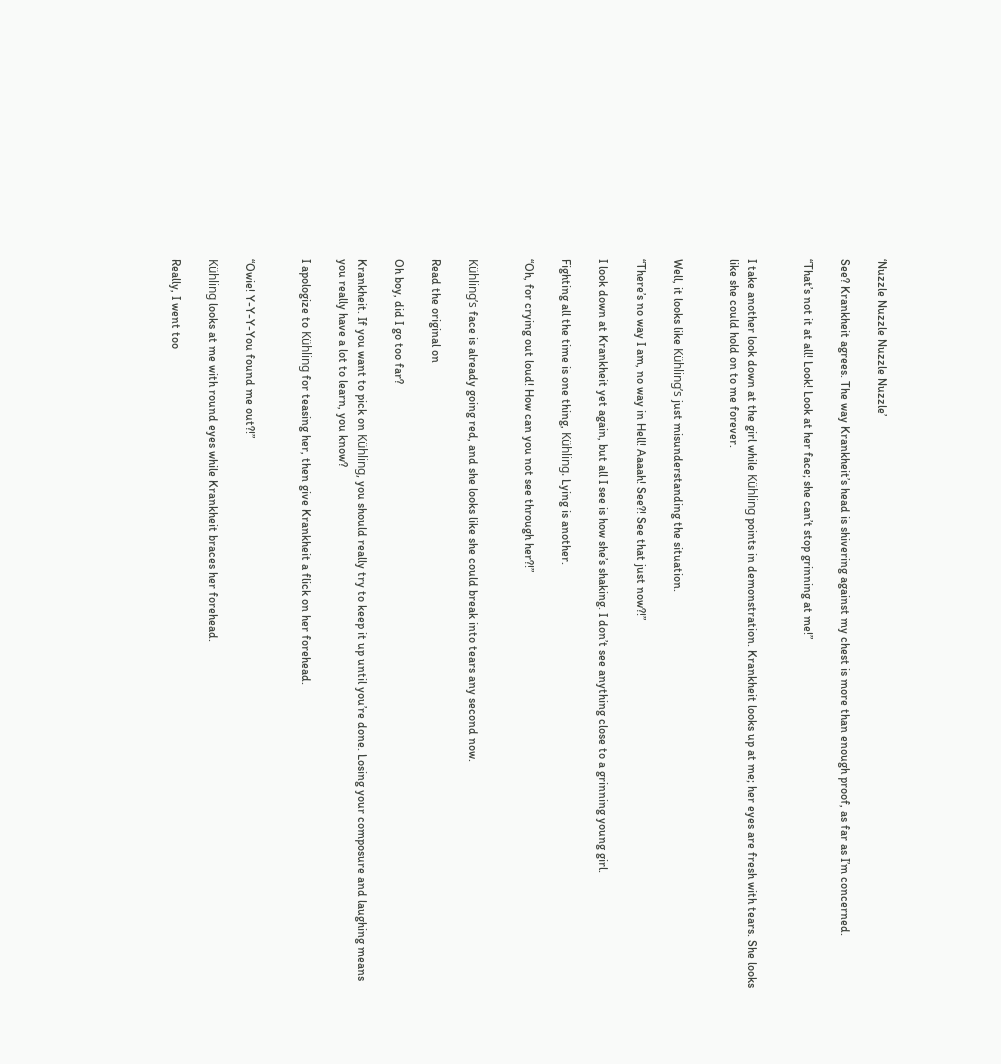‘Nuzzle Nuzzle Nuzzle Nuzzle’

See? Krankheit agrees. The way Krankheit’s head is shivering against my chest is more than enough proof, as far as I’m concerned.

“That’s not it at all! Look! Look at her face; she can’t stop grinning at me!”


I take another look down at the girl while Kühling points in demonstration. Krankheit looks up at me; her eyes are fresh with tears. She looks like she could hold on to me forever.


Well, it looks like Kühling’s just misunderstanding the situation.

“There’s no way I am, no way in Hell! Aaaah! See?! See that just now?!”

I look down at Krankheit yet again, but all I see is how she’s shaking. I don’t see anything close to a grinning young girl.

Fighting all the time is one thing, Kühling. Lying is another.

“Oh, for crying out loud! How can you not see through her?!”


Kühling’s face is already going red, and she looks like she could break into tears any second now.

Read the original on

Oh boy, did I go too far?

Krankheit. If you want to pick on Kühling, you should really try to keep it up until you’re done. Losing your composure and laughing means you really have a lot to learn, you know?

I apologize to Kühling for teasing her, then give Krankheit a flick on her forehead.


“Owie! Y-Y-Y-You found me out?!”

Kühling looks at me with round eyes while Krankheit braces her forehead.

Really, I went too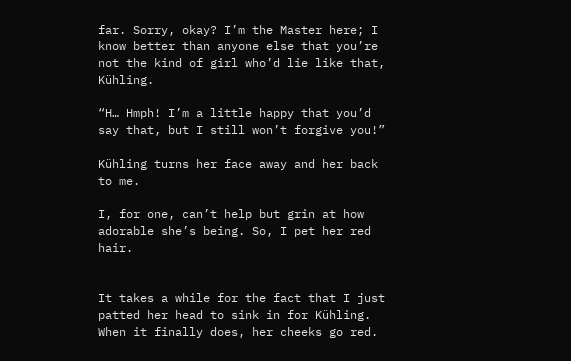far. Sorry, okay? I’m the Master here; I know better than anyone else that you’re not the kind of girl who’d lie like that, Kühling.

“H… Hmph! I’m a little happy that you’d say that, but I still won’t forgive you!”

Kühling turns her face away and her back to me.

I, for one, can’t help but grin at how adorable she’s being. So, I pet her red hair.


It takes a while for the fact that I just patted her head to sink in for Kühling. When it finally does, her cheeks go red.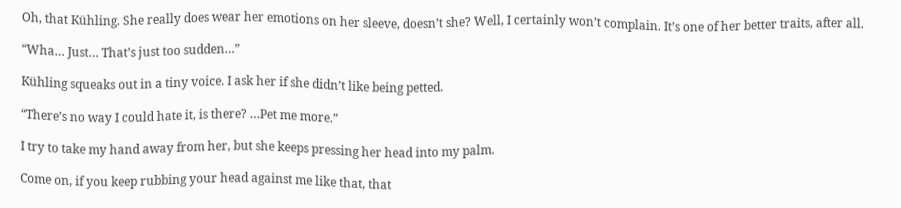Oh, that Kühling. She really does wear her emotions on her sleeve, doesn’t she? Well, I certainly won’t complain. It’s one of her better traits, after all.

“Wha… Just… That’s just too sudden…”

Kühling squeaks out in a tiny voice. I ask her if she didn’t like being petted.

“There’s no way I could hate it, is there? …Pet me more.”

I try to take my hand away from her, but she keeps pressing her head into my palm.

Come on, if you keep rubbing your head against me like that, that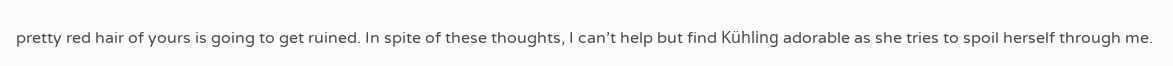pretty red hair of yours is going to get ruined. In spite of these thoughts, I can’t help but find Kühling adorable as she tries to spoil herself through me.